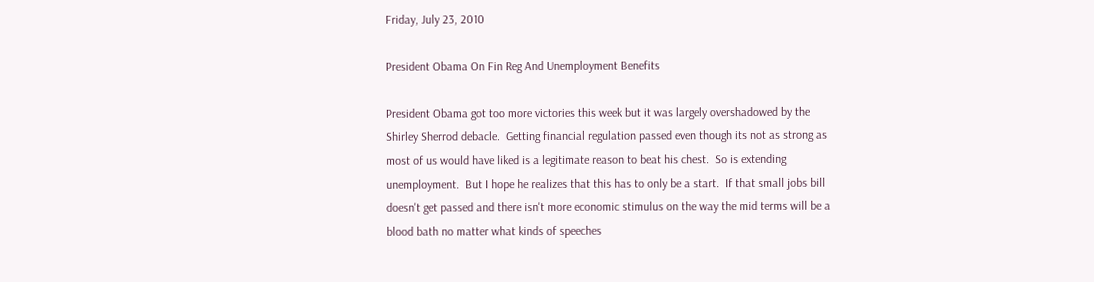Friday, July 23, 2010

President Obama On Fin Reg And Unemployment Benefits

President Obama got too more victories this week but it was largely overshadowed by the Shirley Sherrod debacle.  Getting financial regulation passed even though its not as strong as most of us would have liked is a legitimate reason to beat his chest.  So is extending unemployment.  But I hope he realizes that this has to only be a start.  If that small jobs bill doesn't get passed and there isn't more economic stimulus on the way the mid terms will be a blood bath no matter what kinds of speeches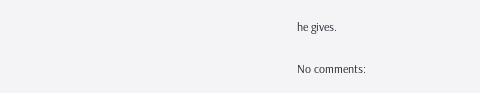he gives.

No comments: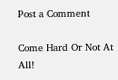Post a Comment

Come Hard Or Not At All!